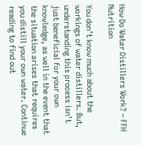How Do Water Distillers Work? – FFH Nutrition

You don’t know much about the workings of water distillers. But, understanding this process isn’t just beneficial for your own knowledge, as well in the event that the situation arises that requires you distill your own water. Continue reading to find out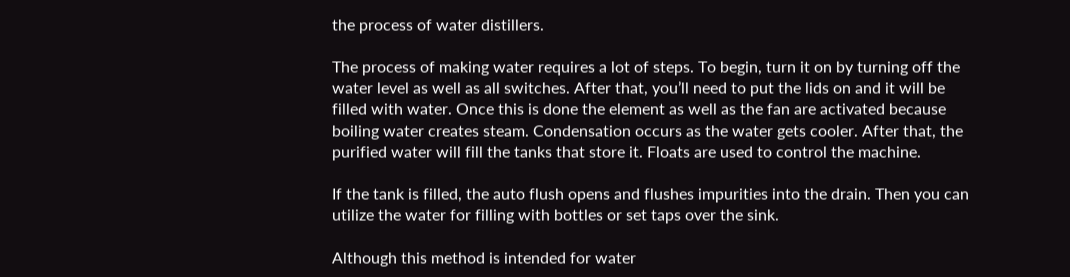the process of water distillers.

The process of making water requires a lot of steps. To begin, turn it on by turning off the water level as well as all switches. After that, you’ll need to put the lids on and it will be filled with water. Once this is done the element as well as the fan are activated because boiling water creates steam. Condensation occurs as the water gets cooler. After that, the purified water will fill the tanks that store it. Floats are used to control the machine.

If the tank is filled, the auto flush opens and flushes impurities into the drain. Then you can utilize the water for filling with bottles or set taps over the sink.

Although this method is intended for water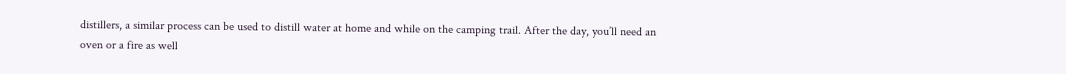distillers, a similar process can be used to distill water at home and while on the camping trail. After the day, you’ll need an oven or a fire as well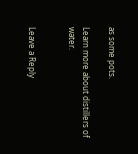as some pots.

Learn more about distillers of water.


Leave a Reply